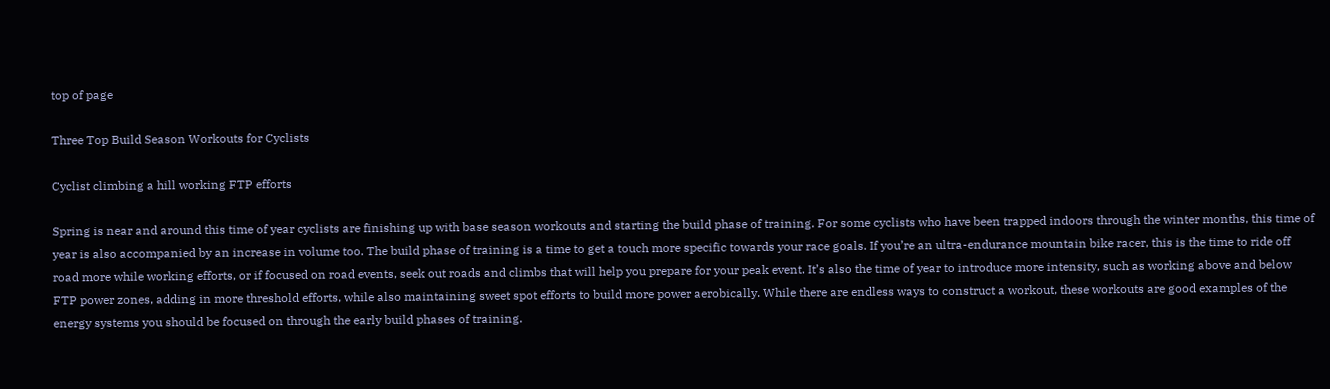top of page

Three Top Build Season Workouts for Cyclists

Cyclist climbing a hill working FTP efforts

Spring is near and around this time of year cyclists are finishing up with base season workouts and starting the build phase of training. For some cyclists who have been trapped indoors through the winter months, this time of year is also accompanied by an increase in volume too. The build phase of training is a time to get a touch more specific towards your race goals. If you’re an ultra-endurance mountain bike racer, this is the time to ride off road more while working efforts, or if focused on road events, seek out roads and climbs that will help you prepare for your peak event. It’s also the time of year to introduce more intensity, such as working above and below FTP power zones, adding in more threshold efforts, while also maintaining sweet spot efforts to build more power aerobically. While there are endless ways to construct a workout, these workouts are good examples of the energy systems you should be focused on through the early build phases of training.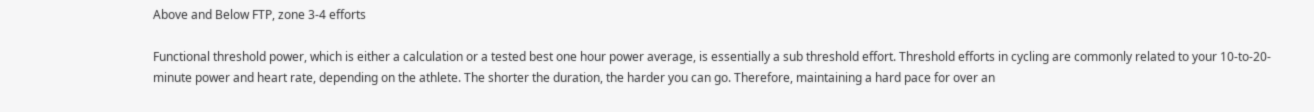Above and Below FTP, zone 3-4 efforts

Functional threshold power, which is either a calculation or a tested best one hour power average, is essentially a sub threshold effort. Threshold efforts in cycling are commonly related to your 10-to-20-minute power and heart rate, depending on the athlete. The shorter the duration, the harder you can go. Therefore, maintaining a hard pace for over an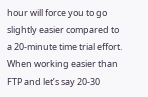hour will force you to go slightly easier compared to a 20-minute time trial effort. When working easier than FTP and let’s say 20-30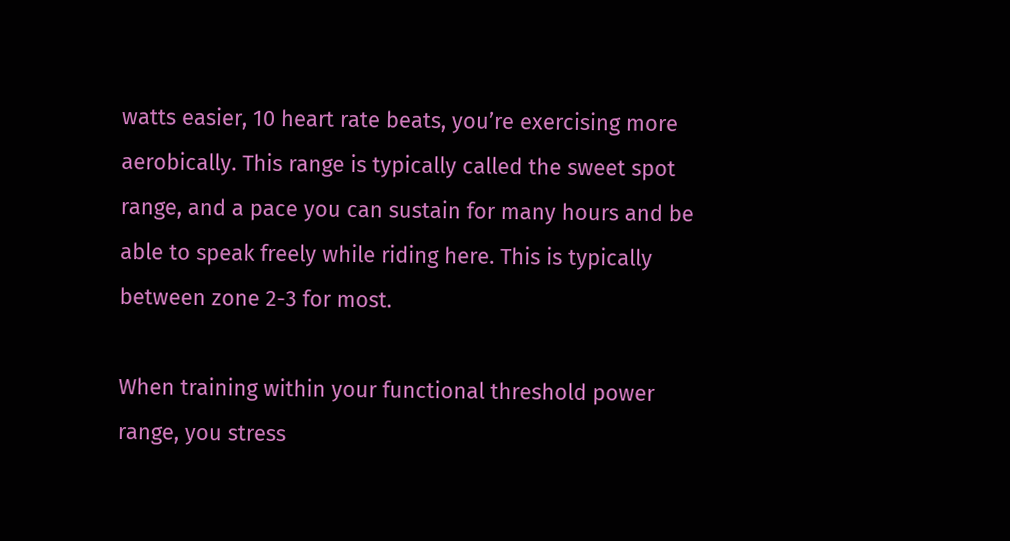watts easier, 10 heart rate beats, you’re exercising more aerobically. This range is typically called the sweet spot range, and a pace you can sustain for many hours and be able to speak freely while riding here. This is typically between zone 2-3 for most.

When training within your functional threshold power range, you stress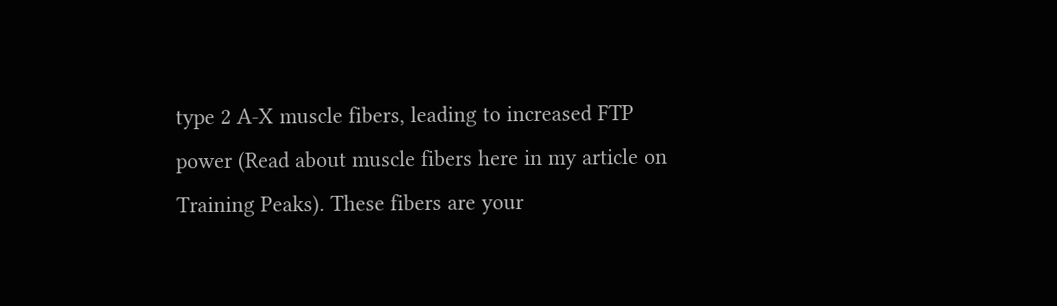type 2 A-X muscle fibers, leading to increased FTP power (Read about muscle fibers here in my article on Training Peaks). These fibers are your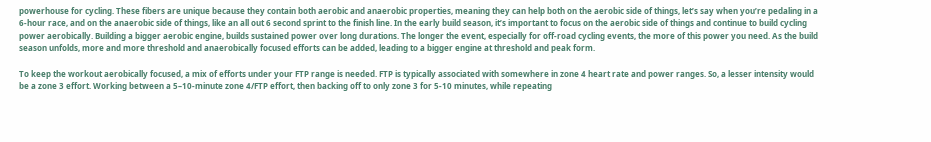powerhouse for cycling. These fibers are unique because they contain both aerobic and anaerobic properties, meaning they can help both on the aerobic side of things, let’s say when you’re pedaling in a 6-hour race, and on the anaerobic side of things, like an all out 6 second sprint to the finish line. In the early build season, it’s important to focus on the aerobic side of things and continue to build cycling power aerobically. Building a bigger aerobic engine, builds sustained power over long durations. The longer the event, especially for off-road cycling events, the more of this power you need. As the build season unfolds, more and more threshold and anaerobically focused efforts can be added, leading to a bigger engine at threshold and peak form.

To keep the workout aerobically focused, a mix of efforts under your FTP range is needed. FTP is typically associated with somewhere in zone 4 heart rate and power ranges. So, a lesser intensity would be a zone 3 effort. Working between a 5–10-minute zone 4/FTP effort, then backing off to only zone 3 for 5-10 minutes, while repeating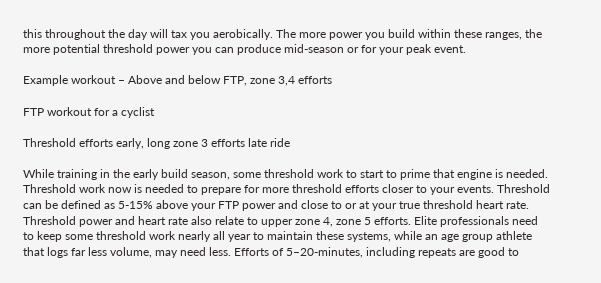this throughout the day will tax you aerobically. The more power you build within these ranges, the more potential threshold power you can produce mid-season or for your peak event.

Example workout – Above and below FTP, zone 3,4 efforts

FTP workout for a cyclist

Threshold efforts early, long zone 3 efforts late ride

While training in the early build season, some threshold work to start to prime that engine is needed. Threshold work now is needed to prepare for more threshold efforts closer to your events. Threshold can be defined as 5-15% above your FTP power and close to or at your true threshold heart rate. Threshold power and heart rate also relate to upper zone 4, zone 5 efforts. Elite professionals need to keep some threshold work nearly all year to maintain these systems, while an age group athlete that logs far less volume, may need less. Efforts of 5–20-minutes, including repeats are good to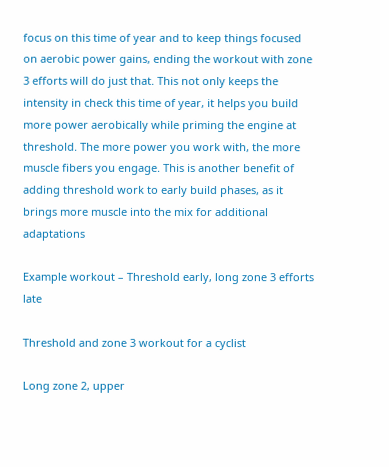focus on this time of year and to keep things focused on aerobic power gains, ending the workout with zone 3 efforts will do just that. This not only keeps the intensity in check this time of year, it helps you build more power aerobically while priming the engine at threshold. The more power you work with, the more muscle fibers you engage. This is another benefit of adding threshold work to early build phases, as it brings more muscle into the mix for additional adaptations

Example workout – Threshold early, long zone 3 efforts late

Threshold and zone 3 workout for a cyclist

Long zone 2, upper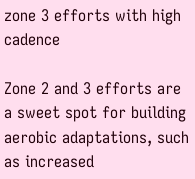zone 3 efforts with high cadence

Zone 2 and 3 efforts are a sweet spot for building aerobic adaptations, such as increased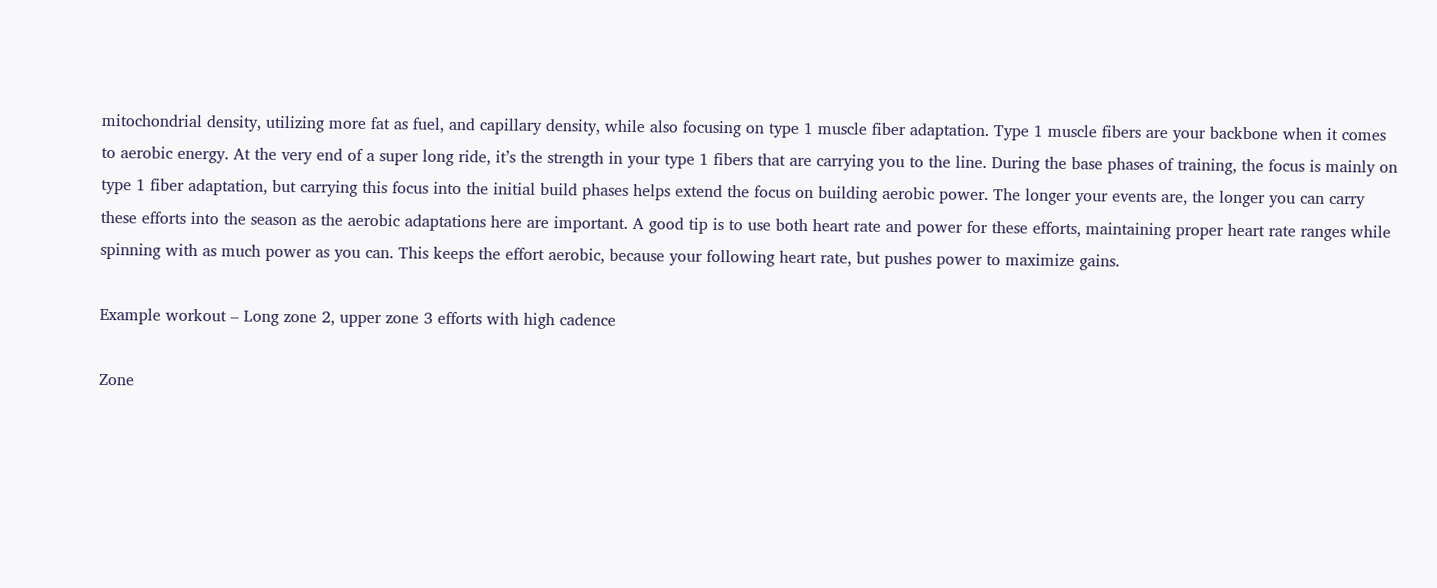mitochondrial density, utilizing more fat as fuel, and capillary density, while also focusing on type 1 muscle fiber adaptation. Type 1 muscle fibers are your backbone when it comes to aerobic energy. At the very end of a super long ride, it’s the strength in your type 1 fibers that are carrying you to the line. During the base phases of training, the focus is mainly on type 1 fiber adaptation, but carrying this focus into the initial build phases helps extend the focus on building aerobic power. The longer your events are, the longer you can carry these efforts into the season as the aerobic adaptations here are important. A good tip is to use both heart rate and power for these efforts, maintaining proper heart rate ranges while spinning with as much power as you can. This keeps the effort aerobic, because your following heart rate, but pushes power to maximize gains.

Example workout – Long zone 2, upper zone 3 efforts with high cadence

Zone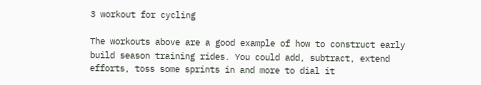3 workout for cycling

The workouts above are a good example of how to construct early build season training rides. You could add, subtract, extend efforts, toss some sprints in and more to dial it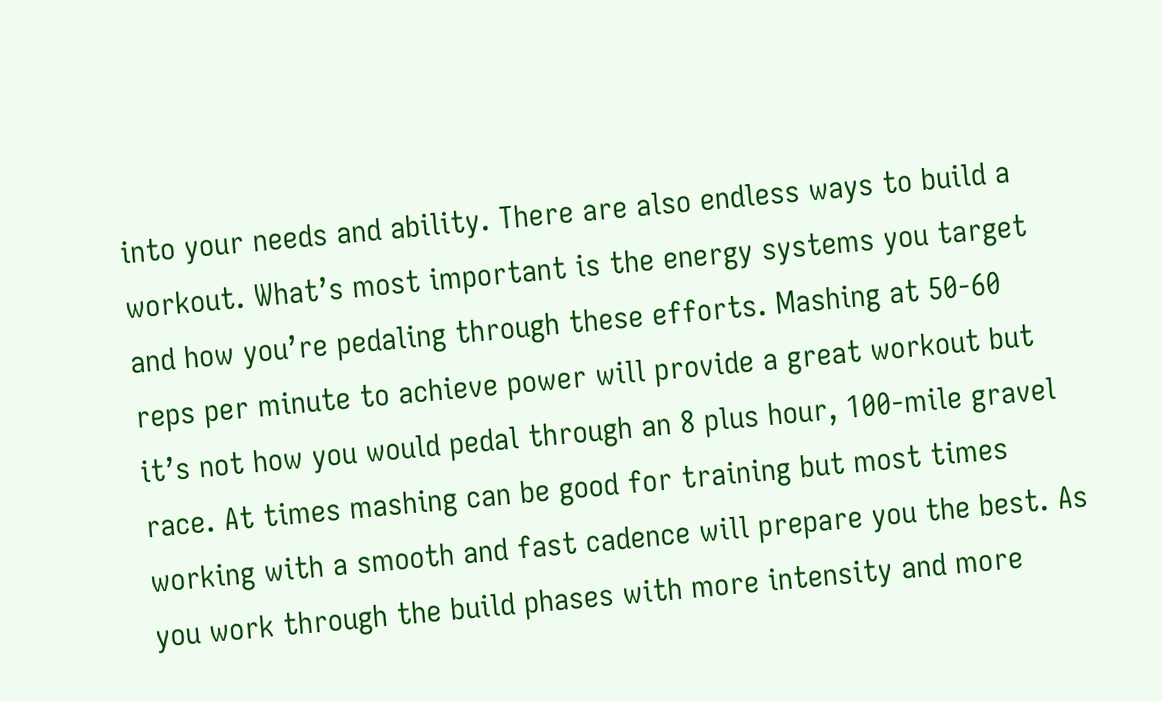into your needs and ability. There are also endless ways to build a workout. What’s most important is the energy systems you target and how you’re pedaling through these efforts. Mashing at 50-60 reps per minute to achieve power will provide a great workout but it’s not how you would pedal through an 8 plus hour, 100-mile gravel race. At times mashing can be good for training but most times working with a smooth and fast cadence will prepare you the best. As you work through the build phases with more intensity and more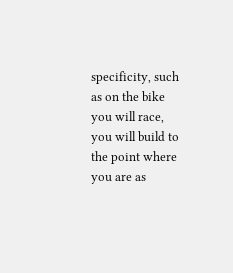specificity, such as on the bike you will race, you will build to the point where you are as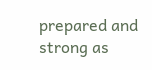prepared and strong as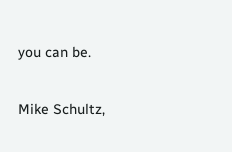you can be.

Mike Schultz,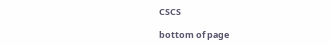CSCS

bottom of page